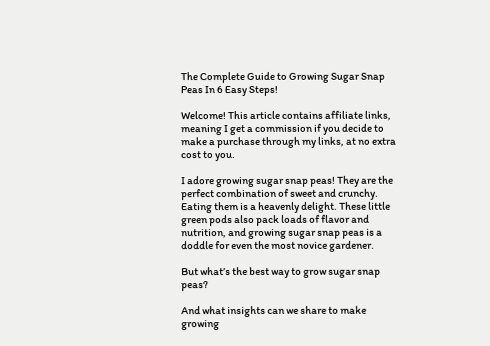The Complete Guide to Growing Sugar Snap Peas In 6 Easy Steps!

Welcome! This article contains affiliate links, meaning I get a commission if you decide to make a purchase through my links, at no extra cost to you.

I adore growing sugar snap peas! They are the perfect combination of sweet and crunchy. Eating them is a heavenly delight. These little green pods also pack loads of flavor and nutrition, and growing sugar snap peas is a doddle for even the most novice gardener.

But what’s the best way to grow sugar snap peas?

And what insights can we share to make growing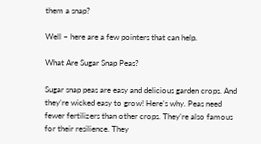them a snap?

Well – here are a few pointers that can help.

What Are Sugar Snap Peas?

Sugar snap peas are easy and delicious garden crops. And they’re wicked easy to grow! Here’s why. Peas need fewer fertilizers than other crops. They’re also famous for their resilience. They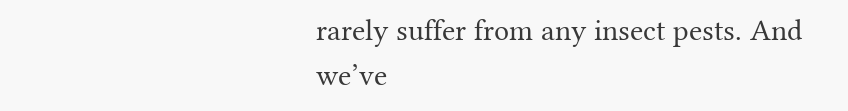rarely suffer from any insect pests. And we’ve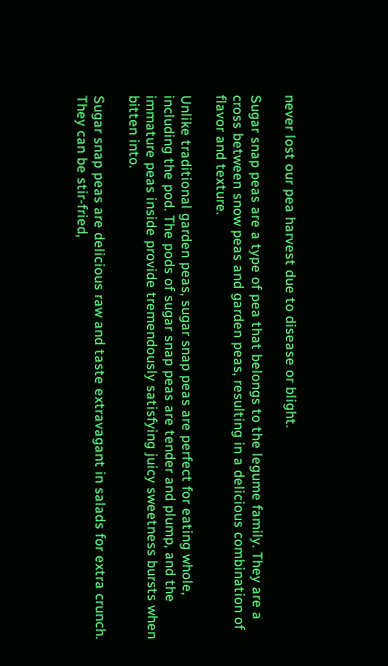never lost our pea harvest due to disease or blight.

Sugar snap peas are a type of pea that belongs to the legume family. They are a cross between snow peas and garden peas, resulting in a delicious combination of flavor and texture.

Unlike traditional garden peas, sugar snap peas are perfect for eating whole, including the pod. The pods of sugar snap peas are tender and plump, and the immature peas inside provide tremendously satisfying juicy sweetness bursts when bitten into.

Sugar snap peas are delicious raw and taste extravagant in salads for extra crunch. They can be stir-fried,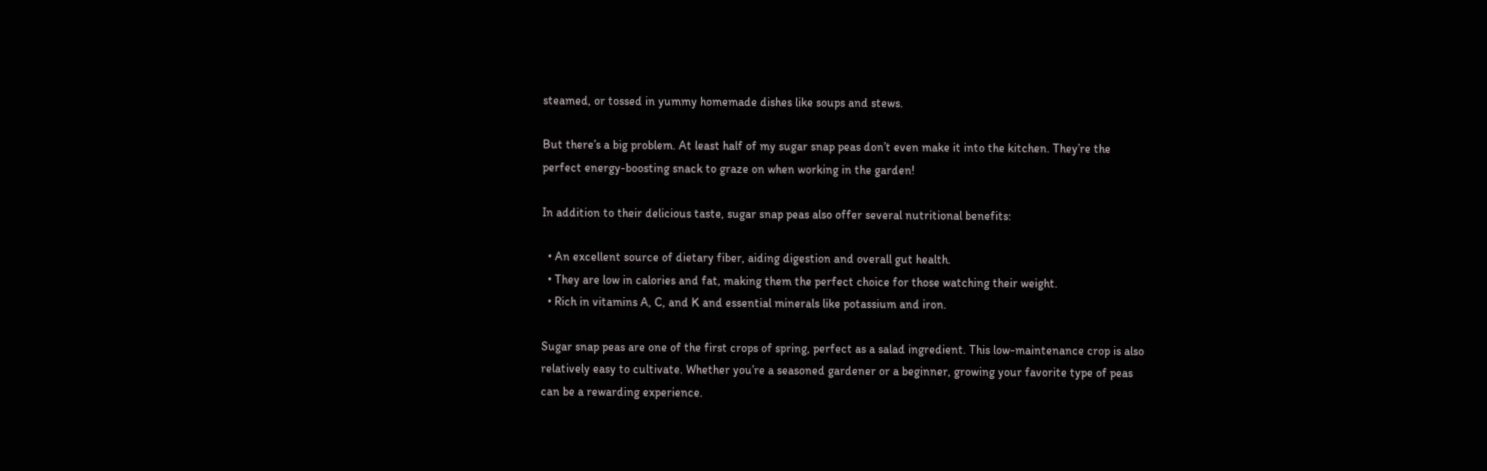steamed, or tossed in yummy homemade dishes like soups and stews.

But there’s a big problem. At least half of my sugar snap peas don’t even make it into the kitchen. They’re the perfect energy-boosting snack to graze on when working in the garden!

In addition to their delicious taste, sugar snap peas also offer several nutritional benefits:

  • An excellent source of dietary fiber, aiding digestion and overall gut health.
  • They are low in calories and fat, making them the perfect choice for those watching their weight.
  • Rich in vitamins A, C, and K and essential minerals like potassium and iron.

Sugar snap peas are one of the first crops of spring, perfect as a salad ingredient. This low-maintenance crop is also relatively easy to cultivate. Whether you’re a seasoned gardener or a beginner, growing your favorite type of peas can be a rewarding experience.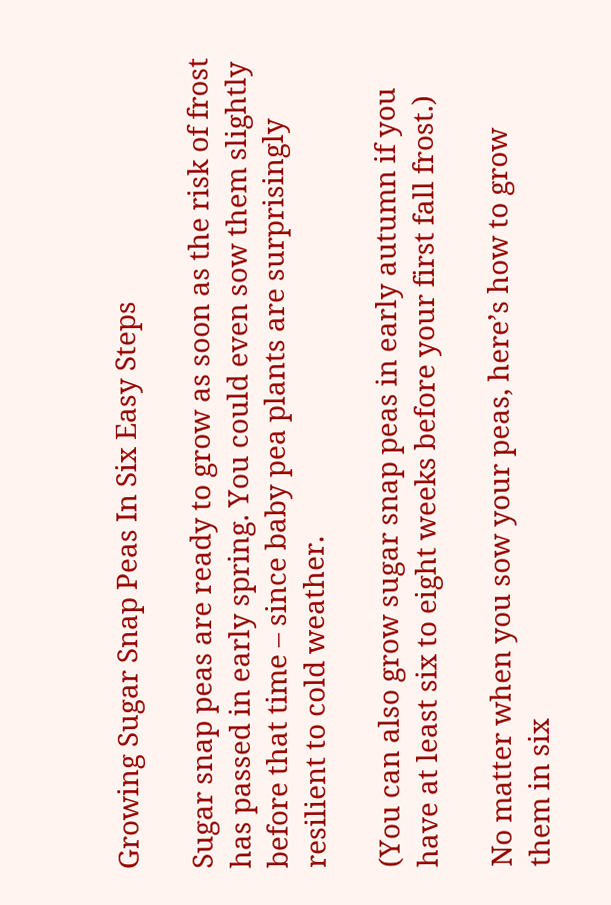Growing Sugar Snap Peas In Six Easy Steps

Sugar snap peas are ready to grow as soon as the risk of frost has passed in early spring. You could even sow them slightly before that time – since baby pea plants are surprisingly resilient to cold weather.

(You can also grow sugar snap peas in early autumn if you have at least six to eight weeks before your first fall frost.)

No matter when you sow your peas, here’s how to grow them in six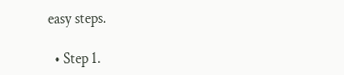easy steps.

  • Step 1.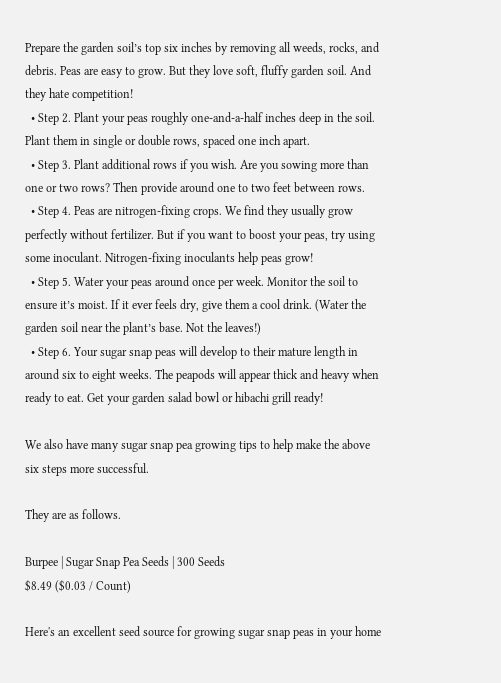Prepare the garden soil’s top six inches by removing all weeds, rocks, and debris. Peas are easy to grow. But they love soft, fluffy garden soil. And they hate competition!
  • Step 2. Plant your peas roughly one-and-a-half inches deep in the soil. Plant them in single or double rows, spaced one inch apart.
  • Step 3. Plant additional rows if you wish. Are you sowing more than one or two rows? Then provide around one to two feet between rows.
  • Step 4. Peas are nitrogen-fixing crops. We find they usually grow perfectly without fertilizer. But if you want to boost your peas, try using some inoculant. Nitrogen-fixing inoculants help peas grow!
  • Step 5. Water your peas around once per week. Monitor the soil to ensure it’s moist. If it ever feels dry, give them a cool drink. (Water the garden soil near the plant’s base. Not the leaves!)
  • Step 6. Your sugar snap peas will develop to their mature length in around six to eight weeks. The peapods will appear thick and heavy when ready to eat. Get your garden salad bowl or hibachi grill ready!

We also have many sugar snap pea growing tips to help make the above six steps more successful.

They are as follows.

Burpee | Sugar Snap Pea Seeds | 300 Seeds
$8.49 ($0.03 / Count)

Here's an excellent seed source for growing sugar snap peas in your home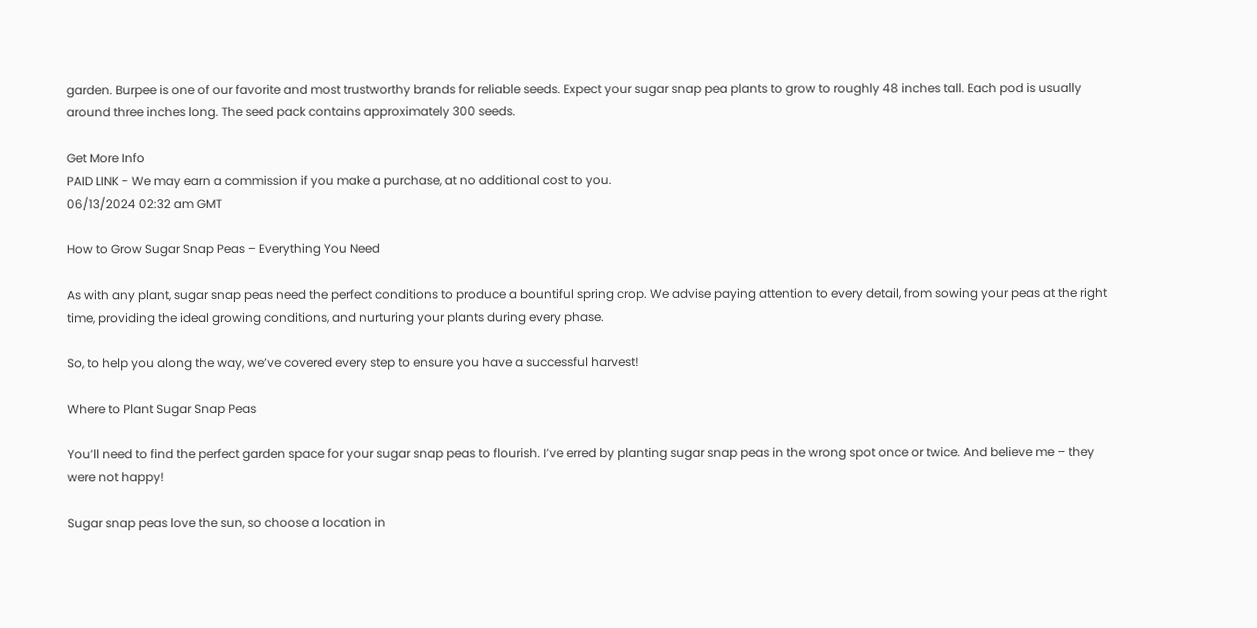garden. Burpee is one of our favorite and most trustworthy brands for reliable seeds. Expect your sugar snap pea plants to grow to roughly 48 inches tall. Each pod is usually around three inches long. The seed pack contains approximately 300 seeds.

Get More Info
PAID LINK - We may earn a commission if you make a purchase, at no additional cost to you.
06/13/2024 02:32 am GMT

How to Grow Sugar Snap Peas – Everything You Need

As with any plant, sugar snap peas need the perfect conditions to produce a bountiful spring crop. We advise paying attention to every detail, from sowing your peas at the right time, providing the ideal growing conditions, and nurturing your plants during every phase.

So, to help you along the way, we’ve covered every step to ensure you have a successful harvest!

Where to Plant Sugar Snap Peas

You’ll need to find the perfect garden space for your sugar snap peas to flourish. I’ve erred by planting sugar snap peas in the wrong spot once or twice. And believe me – they were not happy!

Sugar snap peas love the sun, so choose a location in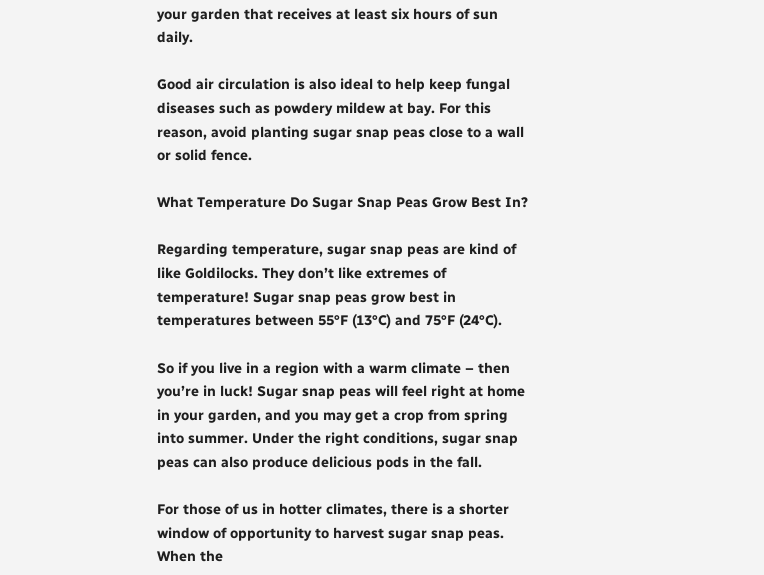your garden that receives at least six hours of sun daily.

Good air circulation is also ideal to help keep fungal diseases such as powdery mildew at bay. For this reason, avoid planting sugar snap peas close to a wall or solid fence.

What Temperature Do Sugar Snap Peas Grow Best In?

Regarding temperature, sugar snap peas are kind of like Goldilocks. They don’t like extremes of temperature! Sugar snap peas grow best in temperatures between 55°F (13°C) and 75°F (24°C).

So if you live in a region with a warm climate – then you’re in luck! Sugar snap peas will feel right at home in your garden, and you may get a crop from spring into summer. Under the right conditions, sugar snap peas can also produce delicious pods in the fall.

For those of us in hotter climates, there is a shorter window of opportunity to harvest sugar snap peas.
When the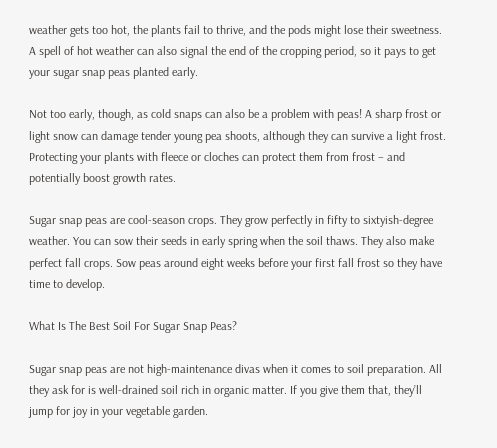weather gets too hot, the plants fail to thrive, and the pods might lose their sweetness. A spell of hot weather can also signal the end of the cropping period, so it pays to get your sugar snap peas planted early.

Not too early, though, as cold snaps can also be a problem with peas! A sharp frost or light snow can damage tender young pea shoots, although they can survive a light frost. Protecting your plants with fleece or cloches can protect them from frost – and potentially boost growth rates.

Sugar snap peas are cool-season crops. They grow perfectly in fifty to sixtyish-degree weather. You can sow their seeds in early spring when the soil thaws. They also make perfect fall crops. Sow peas around eight weeks before your first fall frost so they have time to develop.

What Is The Best Soil For Sugar Snap Peas?

Sugar snap peas are not high-maintenance divas when it comes to soil preparation. All they ask for is well-drained soil rich in organic matter. If you give them that, they’ll jump for joy in your vegetable garden.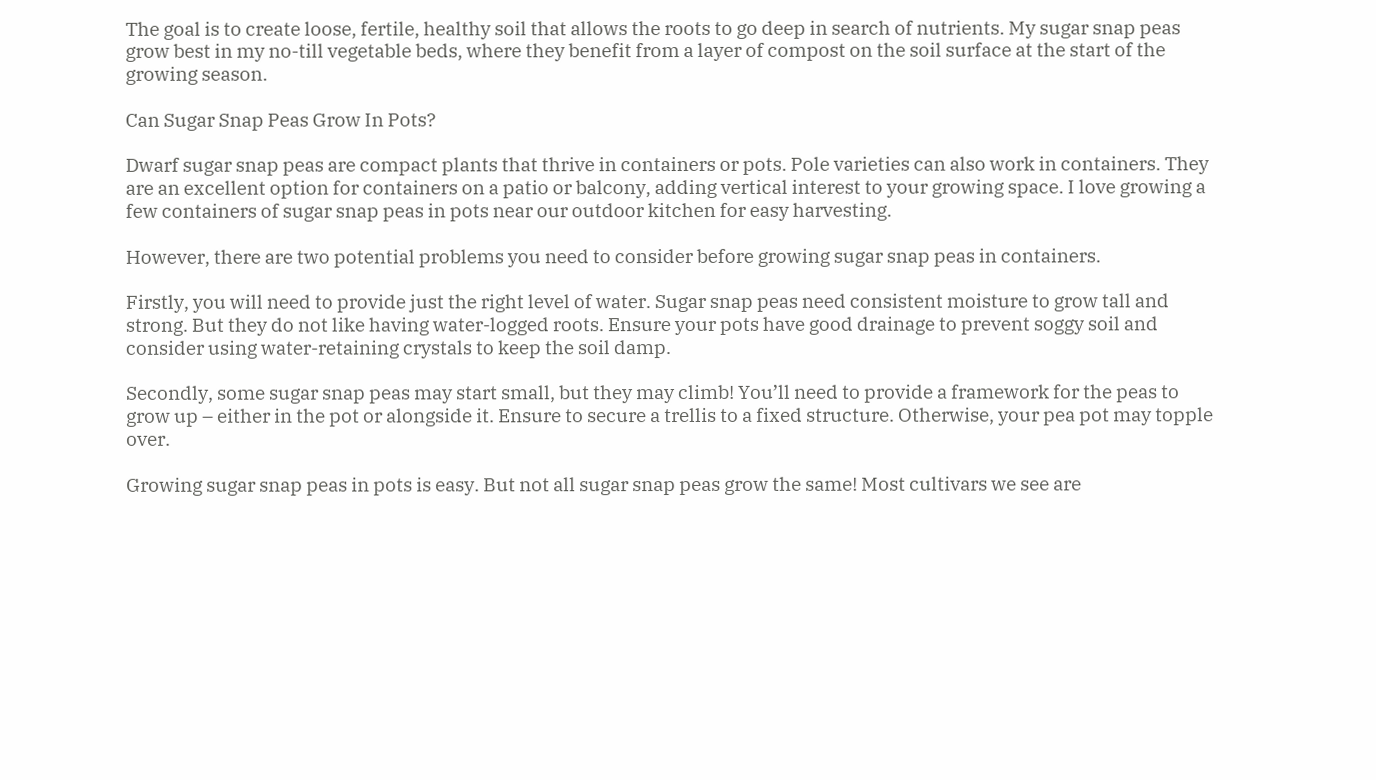The goal is to create loose, fertile, healthy soil that allows the roots to go deep in search of nutrients. My sugar snap peas grow best in my no-till vegetable beds, where they benefit from a layer of compost on the soil surface at the start of the growing season.

Can Sugar Snap Peas Grow In Pots?

Dwarf sugar snap peas are compact plants that thrive in containers or pots. Pole varieties can also work in containers. They are an excellent option for containers on a patio or balcony, adding vertical interest to your growing space. I love growing a few containers of sugar snap peas in pots near our outdoor kitchen for easy harvesting.

However, there are two potential problems you need to consider before growing sugar snap peas in containers.

Firstly, you will need to provide just the right level of water. Sugar snap peas need consistent moisture to grow tall and strong. But they do not like having water-logged roots. Ensure your pots have good drainage to prevent soggy soil and consider using water-retaining crystals to keep the soil damp.

Secondly, some sugar snap peas may start small, but they may climb! You’ll need to provide a framework for the peas to grow up – either in the pot or alongside it. Ensure to secure a trellis to a fixed structure. Otherwise, your pea pot may topple over.

Growing sugar snap peas in pots is easy. But not all sugar snap peas grow the same! Most cultivars we see are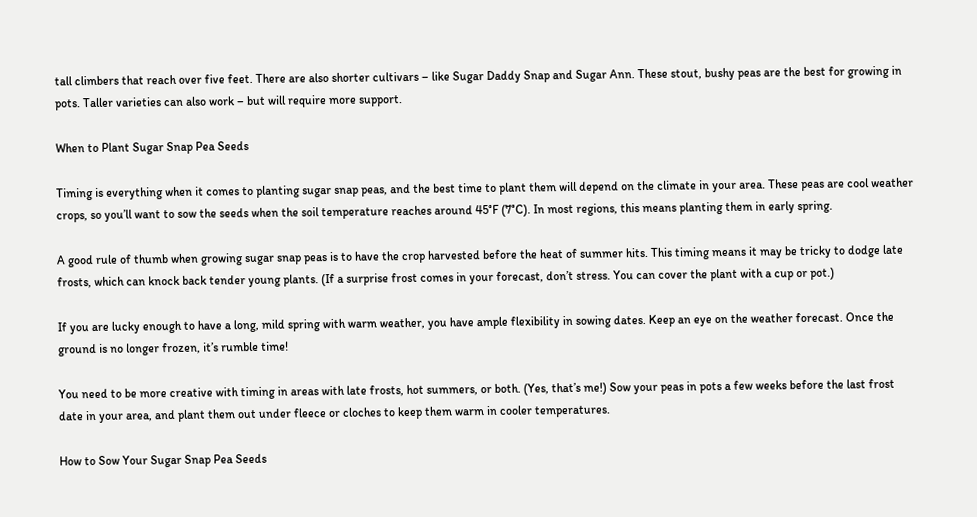tall climbers that reach over five feet. There are also shorter cultivars – like Sugar Daddy Snap and Sugar Ann. These stout, bushy peas are the best for growing in pots. Taller varieties can also work – but will require more support.

When to Plant Sugar Snap Pea Seeds

Timing is everything when it comes to planting sugar snap peas, and the best time to plant them will depend on the climate in your area. These peas are cool weather crops, so you’ll want to sow the seeds when the soil temperature reaches around 45°F (7°C). In most regions, this means planting them in early spring.

A good rule of thumb when growing sugar snap peas is to have the crop harvested before the heat of summer hits. This timing means it may be tricky to dodge late frosts, which can knock back tender young plants. (If a surprise frost comes in your forecast, don’t stress. You can cover the plant with a cup or pot.)

If you are lucky enough to have a long, mild spring with warm weather, you have ample flexibility in sowing dates. Keep an eye on the weather forecast. Once the ground is no longer frozen, it’s rumble time!

You need to be more creative with timing in areas with late frosts, hot summers, or both. (Yes, that’s me!) Sow your peas in pots a few weeks before the last frost date in your area, and plant them out under fleece or cloches to keep them warm in cooler temperatures.

How to Sow Your Sugar Snap Pea Seeds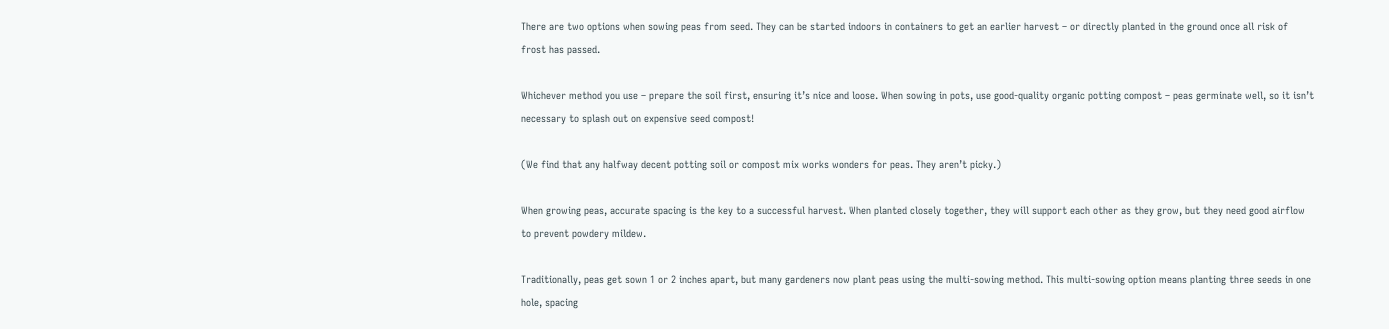There are two options when sowing peas from seed. They can be started indoors in containers to get an earlier harvest – or directly planted in the ground once all risk of frost has passed.

Whichever method you use – prepare the soil first, ensuring it’s nice and loose. When sowing in pots, use good-quality organic potting compost – peas germinate well, so it isn’t necessary to splash out on expensive seed compost!

(We find that any halfway decent potting soil or compost mix works wonders for peas. They aren’t picky.)

When growing peas, accurate spacing is the key to a successful harvest. When planted closely together, they will support each other as they grow, but they need good airflow to prevent powdery mildew.

Traditionally, peas get sown 1 or 2 inches apart, but many gardeners now plant peas using the multi-sowing method. This multi-sowing option means planting three seeds in one hole, spacing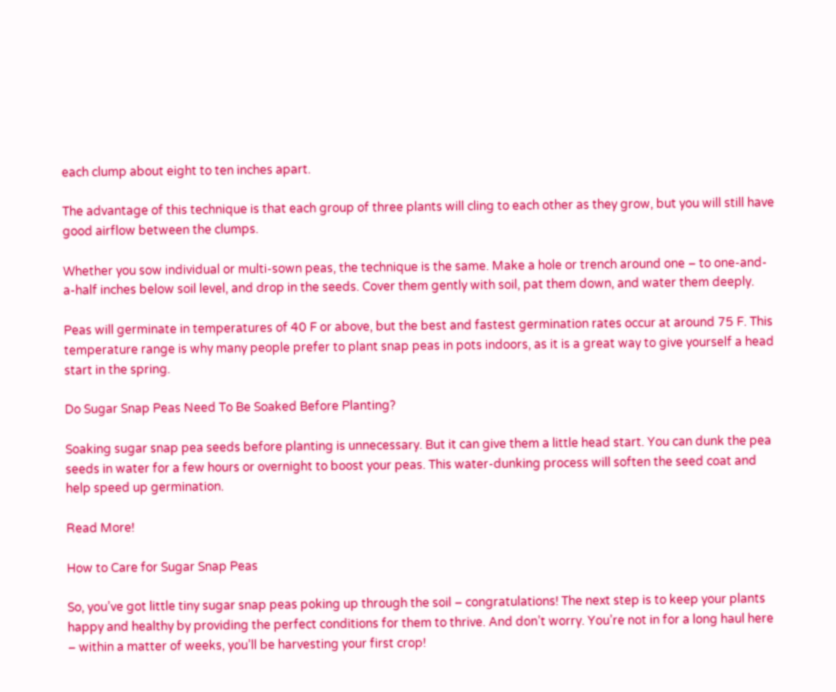each clump about eight to ten inches apart.

The advantage of this technique is that each group of three plants will cling to each other as they grow, but you will still have good airflow between the clumps.

Whether you sow individual or multi-sown peas, the technique is the same. Make a hole or trench around one – to one-and-a-half inches below soil level, and drop in the seeds. Cover them gently with soil, pat them down, and water them deeply.

Peas will germinate in temperatures of 40 F or above, but the best and fastest germination rates occur at around 75 F. This temperature range is why many people prefer to plant snap peas in pots indoors, as it is a great way to give yourself a head start in the spring.

Do Sugar Snap Peas Need To Be Soaked Before Planting?

Soaking sugar snap pea seeds before planting is unnecessary. But it can give them a little head start. You can dunk the pea seeds in water for a few hours or overnight to boost your peas. This water-dunking process will soften the seed coat and help speed up germination.

Read More!

How to Care for Sugar Snap Peas

So, you’ve got little tiny sugar snap peas poking up through the soil – congratulations! The next step is to keep your plants happy and healthy by providing the perfect conditions for them to thrive. And don’t worry. You’re not in for a long haul here – within a matter of weeks, you’ll be harvesting your first crop!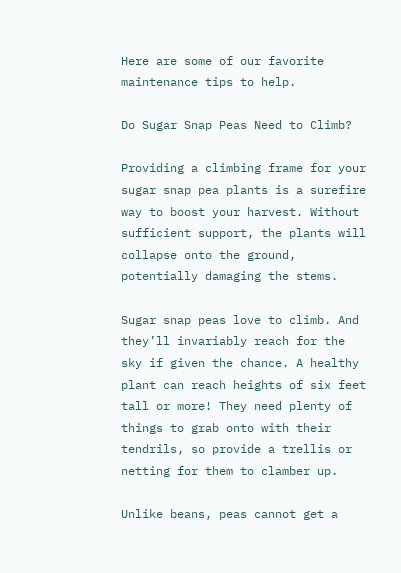Here are some of our favorite maintenance tips to help.

Do Sugar Snap Peas Need to Climb?

Providing a climbing frame for your sugar snap pea plants is a surefire way to boost your harvest. Without sufficient support, the plants will collapse onto the ground, potentially damaging the stems.

Sugar snap peas love to climb. And they’ll invariably reach for the sky if given the chance. A healthy plant can reach heights of six feet tall or more! They need plenty of things to grab onto with their tendrils, so provide a trellis or netting for them to clamber up.

Unlike beans, peas cannot get a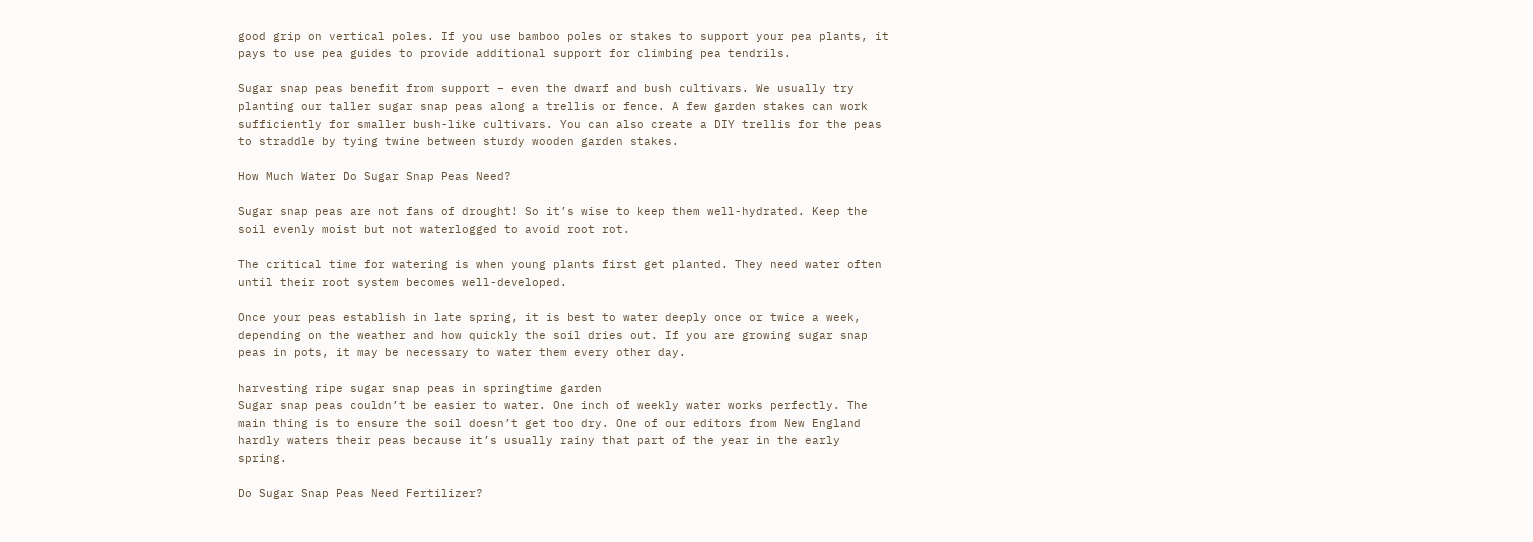good grip on vertical poles. If you use bamboo poles or stakes to support your pea plants, it pays to use pea guides to provide additional support for climbing pea tendrils.

Sugar snap peas benefit from support – even the dwarf and bush cultivars. We usually try planting our taller sugar snap peas along a trellis or fence. A few garden stakes can work sufficiently for smaller bush-like cultivars. You can also create a DIY trellis for the peas to straddle by tying twine between sturdy wooden garden stakes.

How Much Water Do Sugar Snap Peas Need?

Sugar snap peas are not fans of drought! So it’s wise to keep them well-hydrated. Keep the soil evenly moist but not waterlogged to avoid root rot.

The critical time for watering is when young plants first get planted. They need water often until their root system becomes well-developed.

Once your peas establish in late spring, it is best to water deeply once or twice a week, depending on the weather and how quickly the soil dries out. If you are growing sugar snap peas in pots, it may be necessary to water them every other day.

harvesting ripe sugar snap peas in springtime garden
Sugar snap peas couldn’t be easier to water. One inch of weekly water works perfectly. The main thing is to ensure the soil doesn’t get too dry. One of our editors from New England hardly waters their peas because it’s usually rainy that part of the year in the early spring.

Do Sugar Snap Peas Need Fertilizer?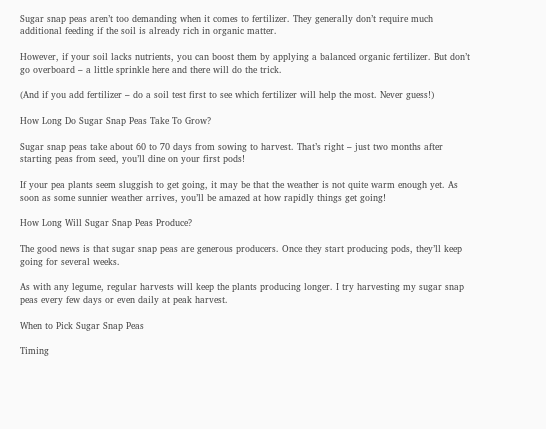Sugar snap peas aren’t too demanding when it comes to fertilizer. They generally don’t require much additional feeding if the soil is already rich in organic matter.

However, if your soil lacks nutrients, you can boost them by applying a balanced organic fertilizer. But don’t go overboard – a little sprinkle here and there will do the trick.

(And if you add fertilizer – do a soil test first to see which fertilizer will help the most. Never guess!)

How Long Do Sugar Snap Peas Take To Grow?

Sugar snap peas take about 60 to 70 days from sowing to harvest. That’s right – just two months after starting peas from seed, you’ll dine on your first pods!

If your pea plants seem sluggish to get going, it may be that the weather is not quite warm enough yet. As soon as some sunnier weather arrives, you’ll be amazed at how rapidly things get going!

How Long Will Sugar Snap Peas Produce?

The good news is that sugar snap peas are generous producers. Once they start producing pods, they’ll keep going for several weeks.

As with any legume, regular harvests will keep the plants producing longer. I try harvesting my sugar snap peas every few days or even daily at peak harvest.

When to Pick Sugar Snap Peas

Timing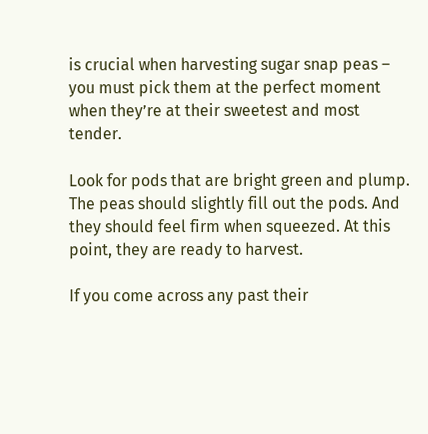is crucial when harvesting sugar snap peas – you must pick them at the perfect moment when they’re at their sweetest and most tender.

Look for pods that are bright green and plump. The peas should slightly fill out the pods. And they should feel firm when squeezed. At this point, they are ready to harvest.

If you come across any past their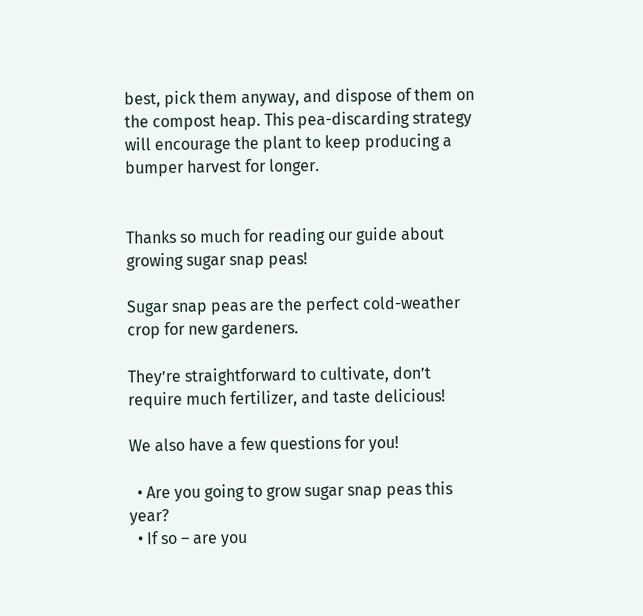best, pick them anyway, and dispose of them on the compost heap. This pea-discarding strategy will encourage the plant to keep producing a bumper harvest for longer.


Thanks so much for reading our guide about growing sugar snap peas!

Sugar snap peas are the perfect cold-weather crop for new gardeners.

They’re straightforward to cultivate, don’t require much fertilizer, and taste delicious!

We also have a few questions for you!

  • Are you going to grow sugar snap peas this year?
  • If so – are you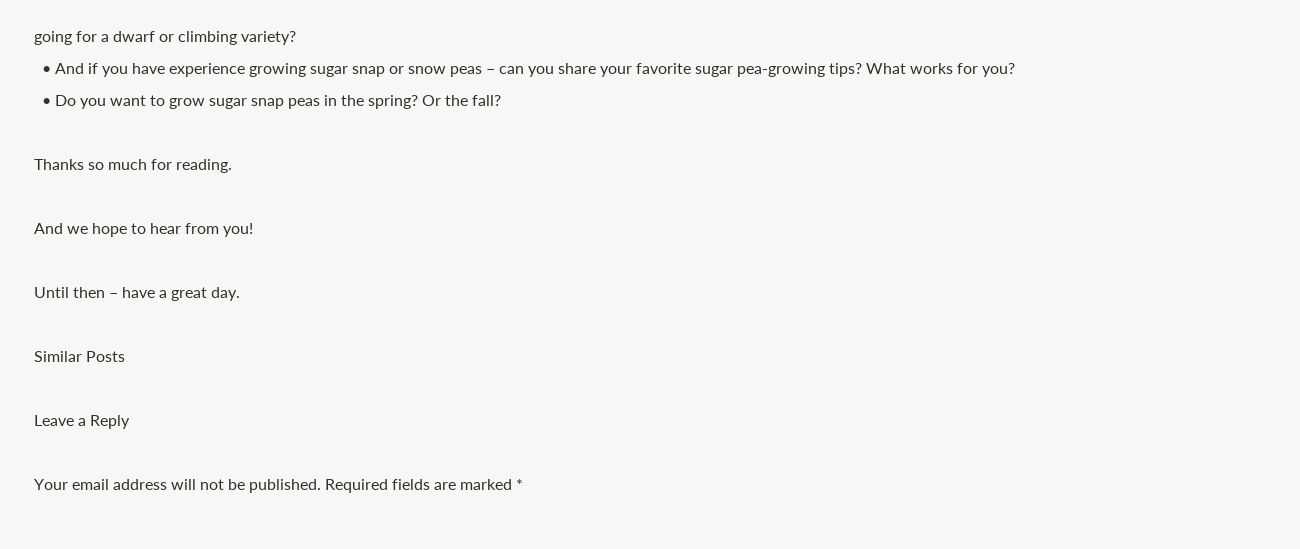going for a dwarf or climbing variety?
  • And if you have experience growing sugar snap or snow peas – can you share your favorite sugar pea-growing tips? What works for you?
  • Do you want to grow sugar snap peas in the spring? Or the fall?

Thanks so much for reading.

And we hope to hear from you!

Until then – have a great day.

Similar Posts

Leave a Reply

Your email address will not be published. Required fields are marked *